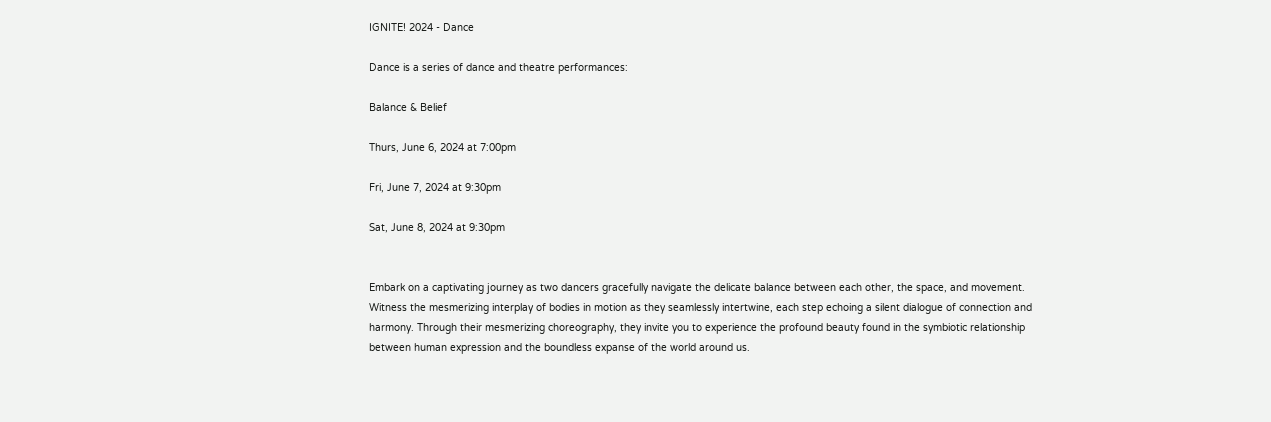IGNITE! 2024 - Dance

Dance is a series of dance and theatre performances:

Balance & Belief

Thurs, June 6, 2024 at 7:00pm

Fri, June 7, 2024 at 9:30pm

Sat, June 8, 2024 at 9:30pm


Embark on a captivating journey as two dancers gracefully navigate the delicate balance between each other, the space, and movement. Witness the mesmerizing interplay of bodies in motion as they seamlessly intertwine, each step echoing a silent dialogue of connection and harmony. Through their mesmerizing choreography, they invite you to experience the profound beauty found in the symbiotic relationship between human expression and the boundless expanse of the world around us.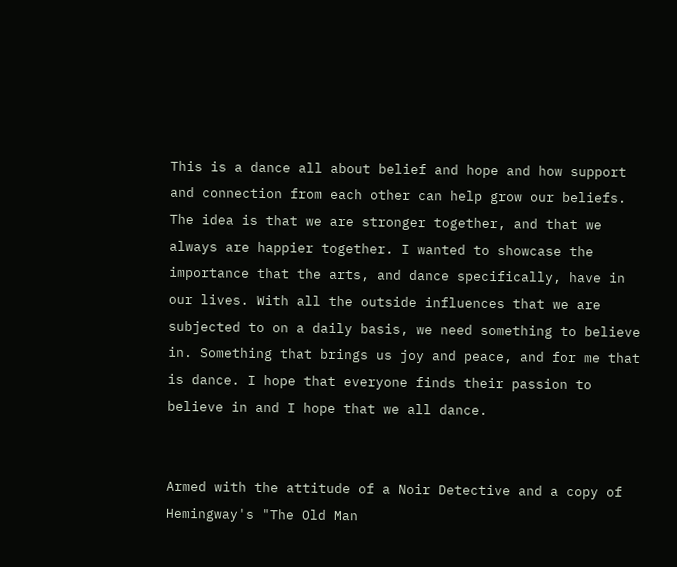This is a dance all about belief and hope and how support and connection from each other can help grow our beliefs. The idea is that we are stronger together, and that we always are happier together. I wanted to showcase the importance that the arts, and dance specifically, have in our lives. With all the outside influences that we are subjected to on a daily basis, we need something to believe in. Something that brings us joy and peace, and for me that is dance. I hope that everyone finds their passion to believe in and I hope that we all dance.


Armed with the attitude of a Noir Detective and a copy of Hemingway's "The Old Man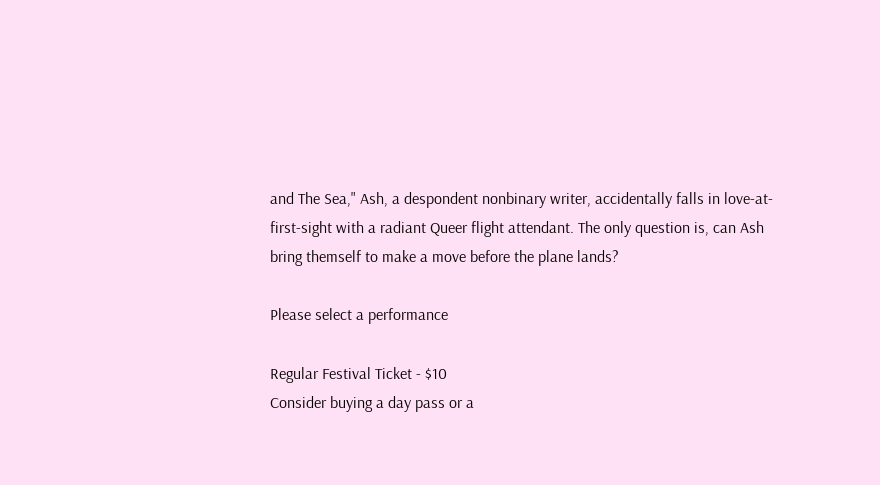and The Sea," Ash, a despondent nonbinary writer, accidentally falls in love-at-first-sight with a radiant Queer flight attendant. The only question is, can Ash bring themself to make a move before the plane lands?

Please select a performance

Regular Festival Ticket - $10
Consider buying a day pass or a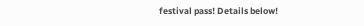festival pass! Details below!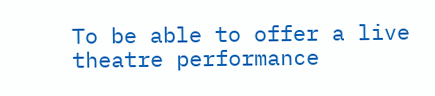To be able to offer a live theatre performance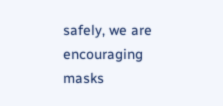safely, we are encouraging masks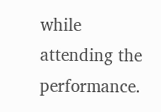while attending the performance.